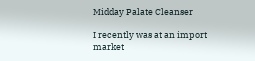Midday Palate Cleanser

I recently was at an import market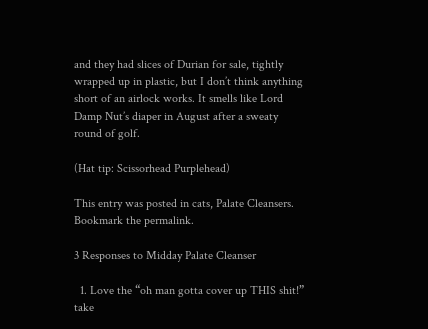and they had slices of Durian for sale, tightly wrapped up in plastic, but I don’t think anything short of an airlock works. It smells like Lord Damp Nut’s diaper in August after a sweaty round of golf.

(Hat tip: Scissorhead Purplehead)

This entry was posted in cats, Palate Cleansers. Bookmark the permalink.

3 Responses to Midday Palate Cleanser

  1. Love the “oh man gotta cover up THIS shit!” take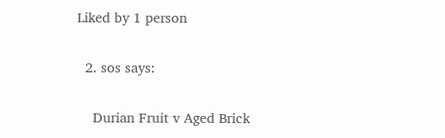Liked by 1 person

  2. sos says:

    Durian Fruit v Aged Brick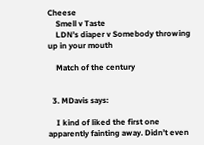Cheese
    Smell v Taste
    LDN’s diaper v Somebody throwing up in your mouth

    Match of the century


  3. MDavis says:

    I kind of liked the first one apparently fainting away. Didn’t even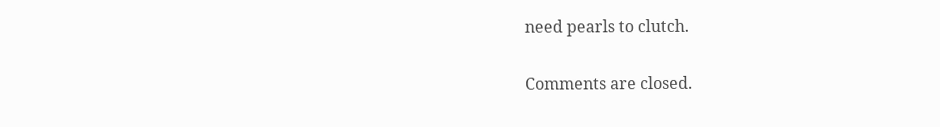need pearls to clutch.


Comments are closed.